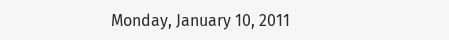Monday, January 10, 2011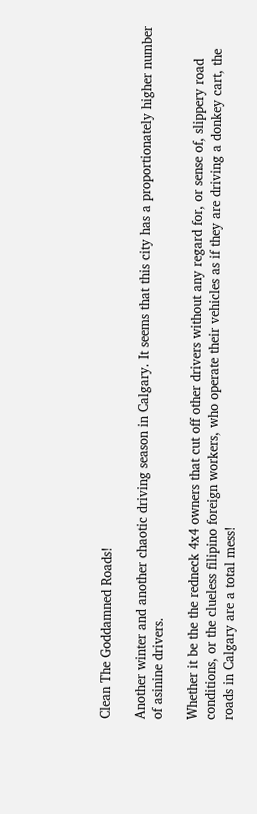Clean The Goddamned Roads!

Another winter and another chaotic driving season in Calgary. It seems that this city has a proportionately higher number of asinine drivers.

Whether it be the the redneck 4x4 owners that cut off other drivers without any regard for, or sense of, slippery road conditions, or the clueless filipino foreign workers, who operate their vehicles as if they are driving a donkey cart, the roads in Calgary are a total mess!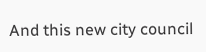And this new city council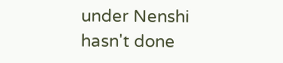under Nenshi hasn't done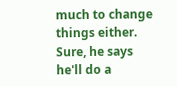much to change things either. Sure, he says he'll do a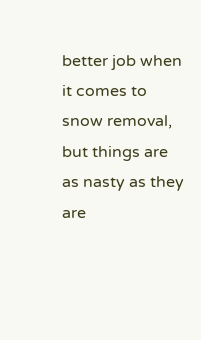better job when it comes to snow removal, but things are as nasty as they are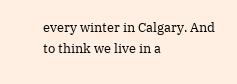every winter in Calgary. And to think we live in a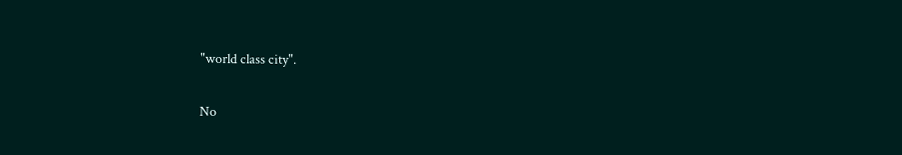"world class city".

No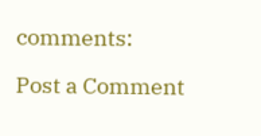comments:

Post a Comment